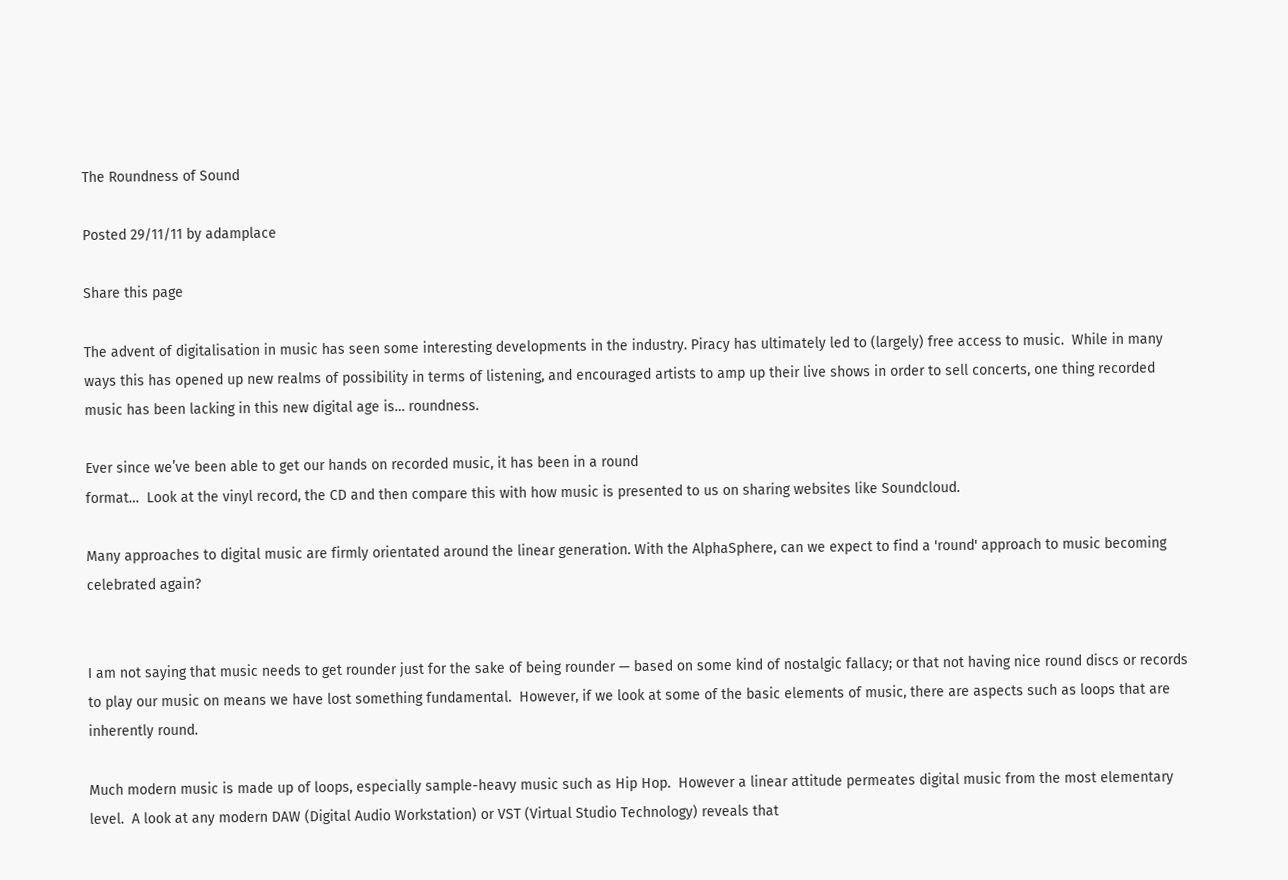The Roundness of Sound

Posted 29/11/11 by adamplace

Share this page

The advent of digitalisation in music has seen some interesting developments in the industry. Piracy has ultimately led to (largely) free access to music.  While in many ways this has opened up new realms of possibility in terms of listening, and encouraged artists to amp up their live shows in order to sell concerts, one thing recorded music has been lacking in this new digital age is… roundness.

Ever since weʼve been able to get our hands on recorded music, it has been in a round
format…  Look at the vinyl record, the CD and then compare this with how music is presented to us on sharing websites like Soundcloud.

Many approaches to digital music are firmly orientated around the linear generation. With the AlphaSphere, can we expect to find a 'round' approach to music becoming celebrated again?


I am not saying that music needs to get rounder just for the sake of being rounder — based on some kind of nostalgic fallacy; or that not having nice round discs or records to play our music on means we have lost something fundamental.  However, if we look at some of the basic elements of music, there are aspects such as loops that are inherently round.

Much modern music is made up of loops, especially sample-heavy music such as Hip Hop.  However a linear attitude permeates digital music from the most elementary level.  A look at any modern DAW (Digital Audio Workstation) or VST (Virtual Studio Technology) reveals that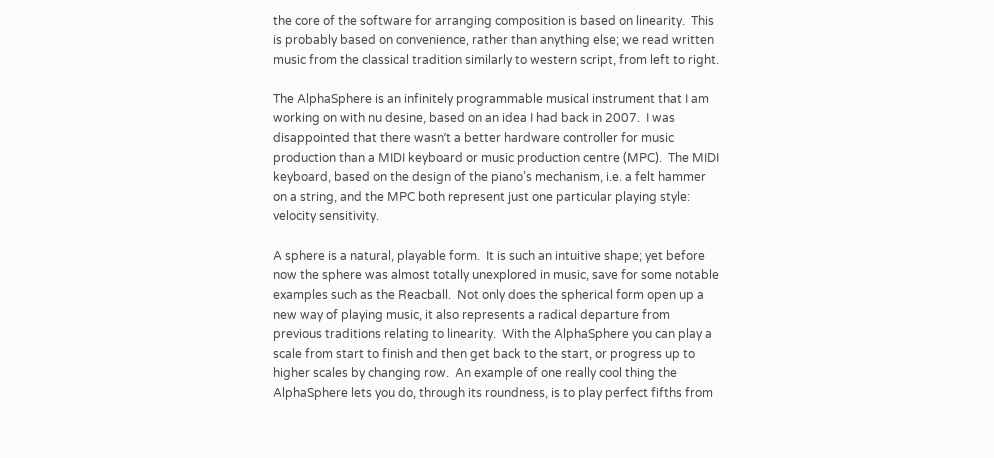the core of the software for arranging composition is based on linearity.  This is probably based on convenience, rather than anything else; we read written music from the classical tradition similarly to western script, from left to right.

The AlphaSphere is an infinitely programmable musical instrument that I am working on with nu desine, based on an idea I had back in 2007.  I was disappointed that there wasnʼt a better hardware controller for music production than a MIDI keyboard or music production centre (MPC).  The MIDI keyboard, based on the design of the piano’s mechanism, i.e. a felt hammer on a string, and the MPC both represent just one particular playing style: velocity sensitivity.

A sphere is a natural, playable form.  It is such an intuitive shape; yet before now the sphere was almost totally unexplored in music, save for some notable examples such as the Reacball.  Not only does the spherical form open up a new way of playing music, it also represents a radical departure from previous traditions relating to linearity.  With the AlphaSphere you can play a scale from start to finish and then get back to the start, or progress up to higher scales by changing row.  An example of one really cool thing the AlphaSphere lets you do, through its roundness, is to play perfect fifths from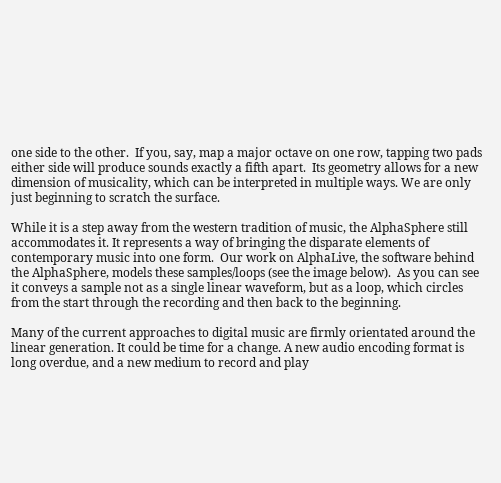one side to the other.  If you, say, map a major octave on one row, tapping two pads either side will produce sounds exactly a fifth apart.  Its geometry allows for a new dimension of musicality, which can be interpreted in multiple ways. We are only just beginning to scratch the surface.

While it is a step away from the western tradition of music, the AlphaSphere still
accommodates it. It represents a way of bringing the disparate elements of contemporary music into one form.  Our work on AlphaLive, the software behind the AlphaSphere, models these samples/loops (see the image below).  As you can see it conveys a sample not as a single linear waveform, but as a loop, which circles from the start through the recording and then back to the beginning.

Many of the current approaches to digital music are firmly orientated around the linear generation. It could be time for a change. A new audio encoding format is long overdue, and a new medium to record and play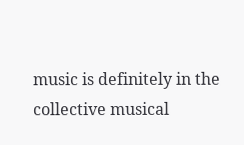music is definitely in the collective musical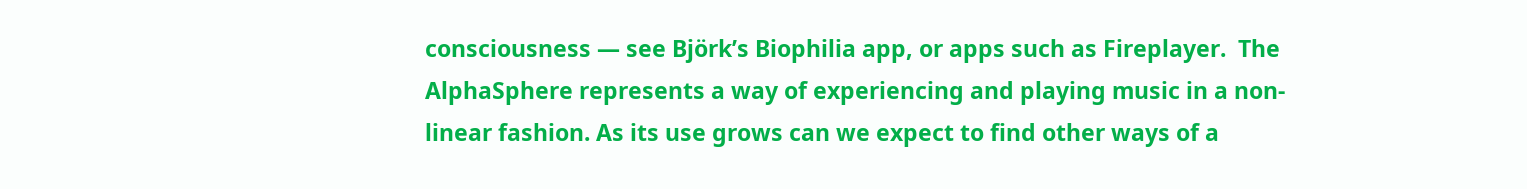consciousness — see Björkʼs Biophilia app, or apps such as Fireplayer.  The AlphaSphere represents a way of experiencing and playing music in a non-linear fashion. As its use grows can we expect to find other ways of a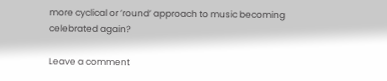more cyclical or ’round’ approach to music becoming celebrated again?

Leave a comment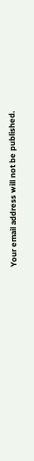Your email address will not be published.